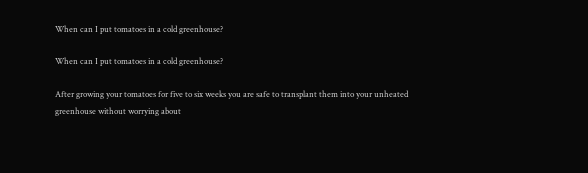When can I put tomatoes in a cold greenhouse?

When can I put tomatoes in a cold greenhouse?

After growing your tomatoes for five to six weeks you are safe to transplant them into your unheated greenhouse without worrying about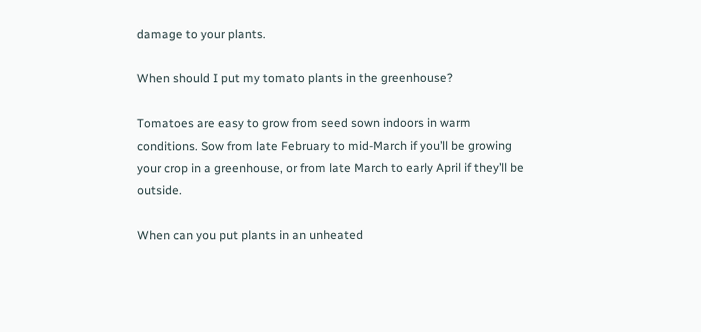damage to your plants.

When should I put my tomato plants in the greenhouse?

Tomatoes are easy to grow from seed sown indoors in warm conditions. Sow from late February to mid-March if you’ll be growing your crop in a greenhouse, or from late March to early April if they’ll be outside.

When can you put plants in an unheated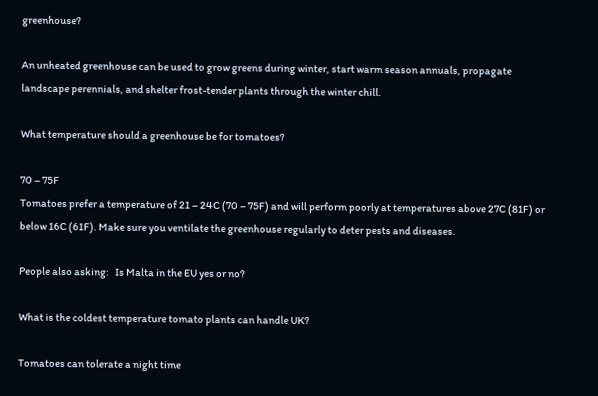greenhouse?

An unheated greenhouse can be used to grow greens during winter, start warm season annuals, propagate landscape perennials, and shelter frost-tender plants through the winter chill.

What temperature should a greenhouse be for tomatoes?

70 – 75F
Tomatoes prefer a temperature of 21 – 24C (70 – 75F) and will perform poorly at temperatures above 27C (81F) or below 16C (61F). Make sure you ventilate the greenhouse regularly to deter pests and diseases.

People also asking:   Is Malta in the EU yes or no?

What is the coldest temperature tomato plants can handle UK?

Tomatoes can tolerate a night time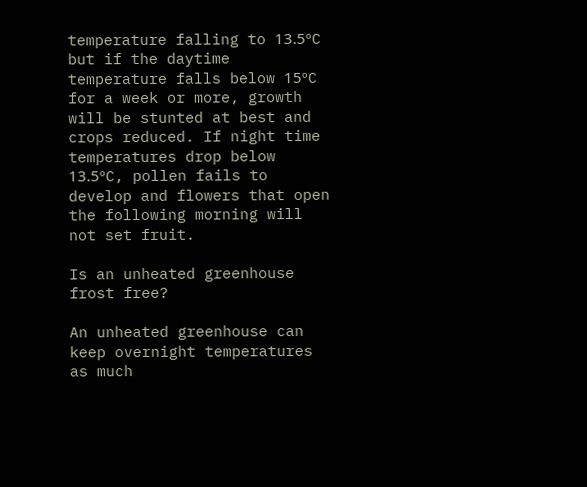temperature falling to 13.5ºC but if the daytime temperature falls below 15ºC for a week or more, growth will be stunted at best and crops reduced. If night time temperatures drop below 13.5ºC, pollen fails to develop and flowers that open the following morning will not set fruit.

Is an unheated greenhouse frost free?

An unheated greenhouse can keep overnight temperatures as much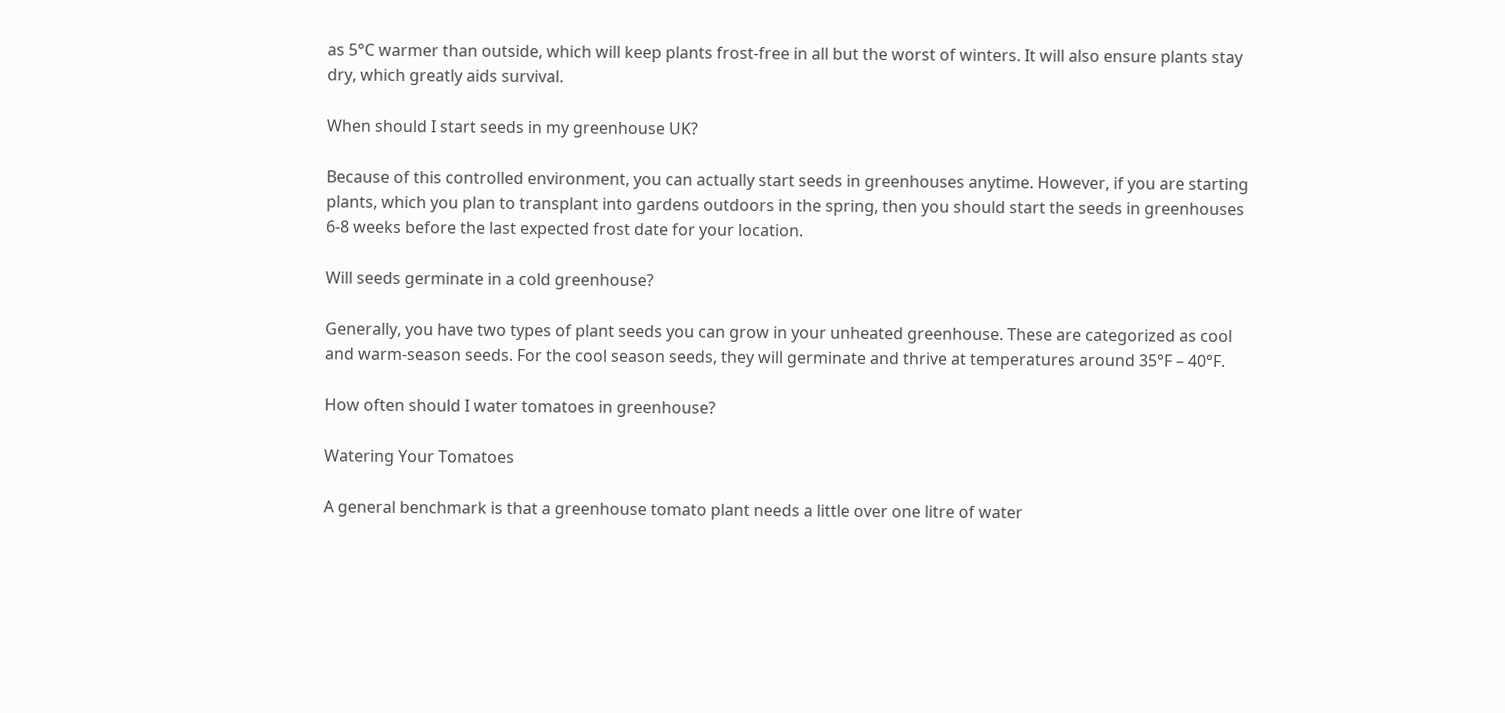as 5°C warmer than outside, which will keep plants frost-free in all but the worst of winters. It will also ensure plants stay dry, which greatly aids survival.

When should I start seeds in my greenhouse UK?

Because of this controlled environment, you can actually start seeds in greenhouses anytime. However, if you are starting plants, which you plan to transplant into gardens outdoors in the spring, then you should start the seeds in greenhouses 6-8 weeks before the last expected frost date for your location.

Will seeds germinate in a cold greenhouse?

Generally, you have two types of plant seeds you can grow in your unheated greenhouse. These are categorized as cool and warm-season seeds. For the cool season seeds, they will germinate and thrive at temperatures around 35°F – 40°F.

How often should I water tomatoes in greenhouse?

Watering Your Tomatoes

A general benchmark is that a greenhouse tomato plant needs a little over one litre of water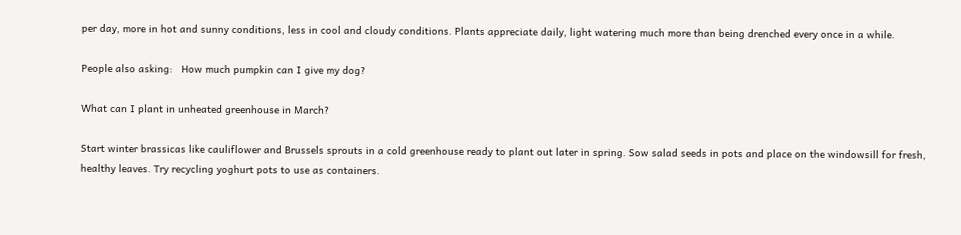per day, more in hot and sunny conditions, less in cool and cloudy conditions. Plants appreciate daily, light watering much more than being drenched every once in a while.

People also asking:   How much pumpkin can I give my dog?

What can I plant in unheated greenhouse in March?

Start winter brassicas like cauliflower and Brussels sprouts in a cold greenhouse ready to plant out later in spring. Sow salad seeds in pots and place on the windowsill for fresh, healthy leaves. Try recycling yoghurt pots to use as containers.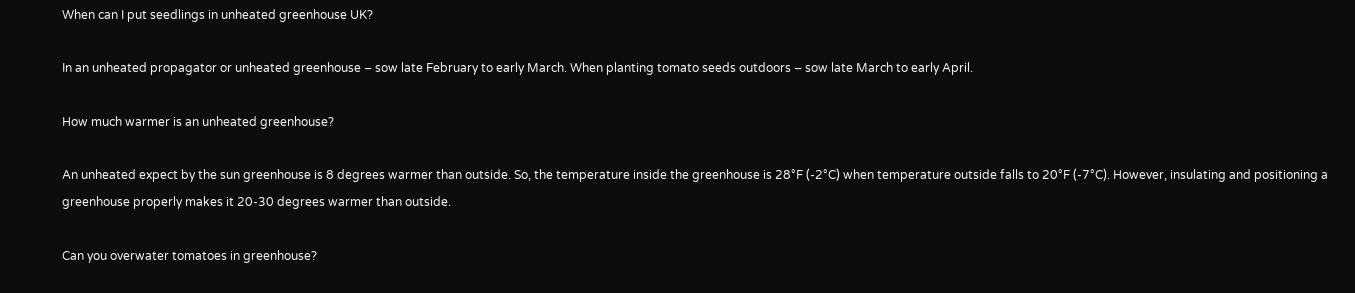When can I put seedlings in unheated greenhouse UK?

In an unheated propagator or unheated greenhouse – sow late February to early March. When planting tomato seeds outdoors – sow late March to early April.

How much warmer is an unheated greenhouse?

An unheated expect by the sun greenhouse is 8 degrees warmer than outside. So, the temperature inside the greenhouse is 28°F (-2°C) when temperature outside falls to 20°F (-7°C). However, insulating and positioning a greenhouse properly makes it 20-30 degrees warmer than outside.

Can you overwater tomatoes in greenhouse?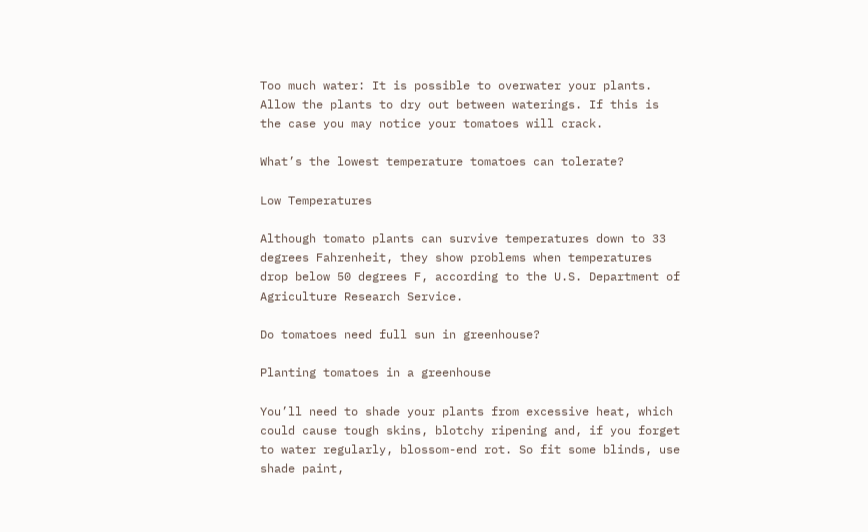Too much water: It is possible to overwater your plants. Allow the plants to dry out between waterings. If this is the case you may notice your tomatoes will crack.

What’s the lowest temperature tomatoes can tolerate?

Low Temperatures

Although tomato plants can survive temperatures down to 33 degrees Fahrenheit, they show problems when temperatures drop below 50 degrees F, according to the U.S. Department of Agriculture Research Service.

Do tomatoes need full sun in greenhouse?

Planting tomatoes in a greenhouse

You’ll need to shade your plants from excessive heat, which could cause tough skins, blotchy ripening and, if you forget to water regularly, blossom-end rot. So fit some blinds, use shade paint,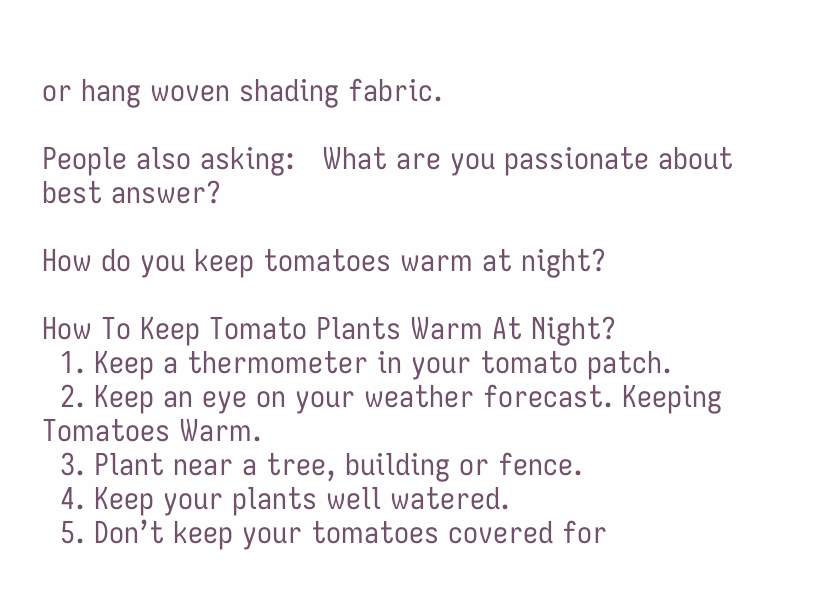or hang woven shading fabric.

People also asking:   What are you passionate about best answer?

How do you keep tomatoes warm at night?

How To Keep Tomato Plants Warm At Night?
  1. Keep a thermometer in your tomato patch.
  2. Keep an eye on your weather forecast. Keeping Tomatoes Warm.
  3. Plant near a tree, building or fence.
  4. Keep your plants well watered.
  5. Don’t keep your tomatoes covered for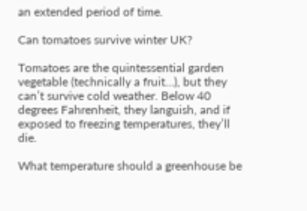an extended period of time.

Can tomatoes survive winter UK?

Tomatoes are the quintessential garden vegetable (technically a fruit…), but they can’t survive cold weather. Below 40 degrees Fahrenheit, they languish, and if exposed to freezing temperatures, they’ll die.

What temperature should a greenhouse be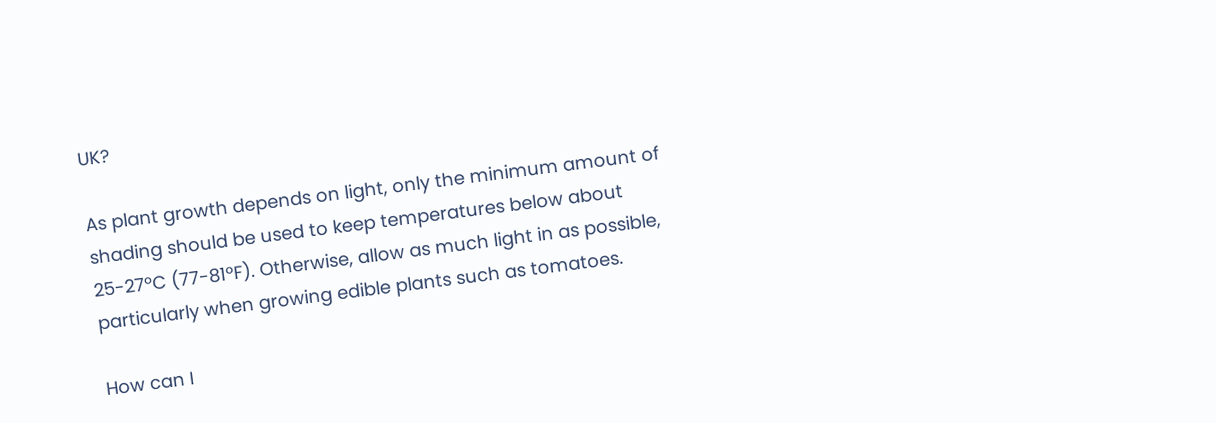UK?

As plant growth depends on light, only the minimum amount of shading should be used to keep temperatures below about 25-27ºC (77-81ºF). Otherwise, allow as much light in as possible, particularly when growing edible plants such as tomatoes.

How can I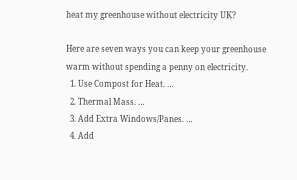heat my greenhouse without electricity UK?

Here are seven ways you can keep your greenhouse warm without spending a penny on electricity.
  1. Use Compost for Heat. …
  2. Thermal Mass. …
  3. Add Extra Windows/Panes. …
  4. Add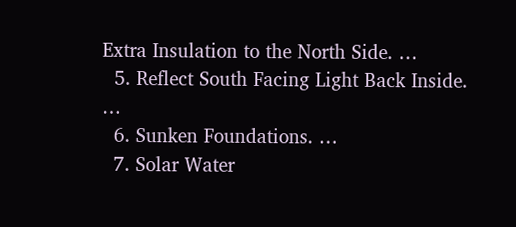Extra Insulation to the North Side. …
  5. Reflect South Facing Light Back Inside. …
  6. Sunken Foundations. …
  7. Solar Water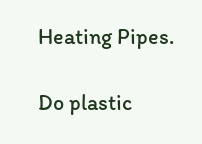Heating Pipes.

Do plastic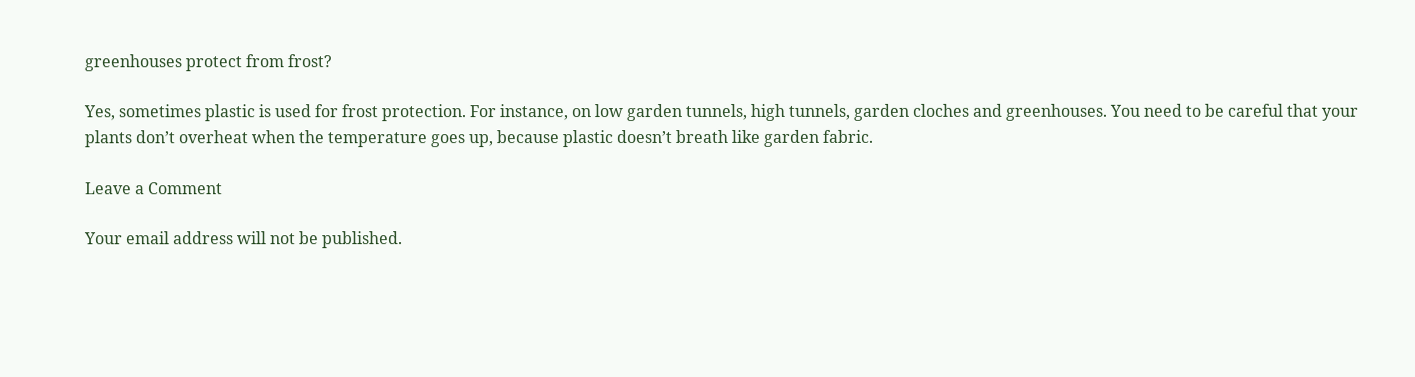greenhouses protect from frost?

Yes, sometimes plastic is used for frost protection. For instance, on low garden tunnels, high tunnels, garden cloches and greenhouses. You need to be careful that your plants don’t overheat when the temperature goes up, because plastic doesn’t breath like garden fabric.

Leave a Comment

Your email address will not be published.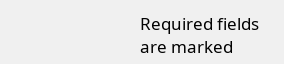Required fields are marked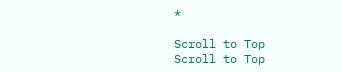*

Scroll to Top
Scroll to Top